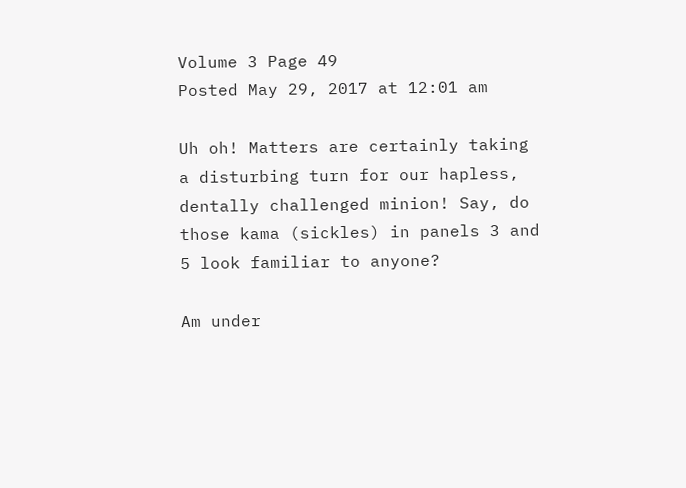Volume 3 Page 49
Posted May 29, 2017 at 12:01 am

Uh oh! Matters are certainly taking a disturbing turn for our hapless, dentally challenged minion! Say, do those kama (sickles) in panels 3 and 5 look familiar to anyone?

Am under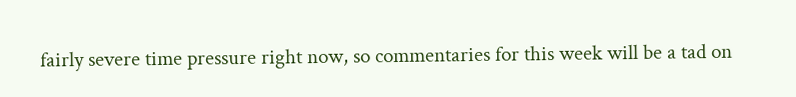fairly severe time pressure right now, so commentaries for this week will be a tad on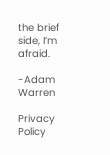the brief side, I’m afraid.

-Adam Warren

Privacy Policy